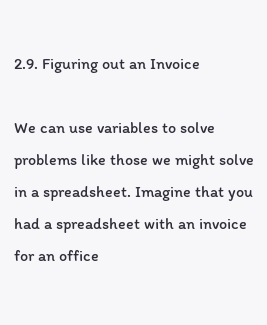2.9. Figuring out an Invoice

We can use variables to solve problems like those we might solve in a spreadsheet. Imagine that you had a spreadsheet with an invoice for an office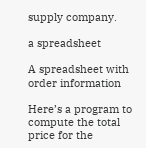supply company.

a spreadsheet

A spreadsheet with order information

Here’s a program to compute the total price for the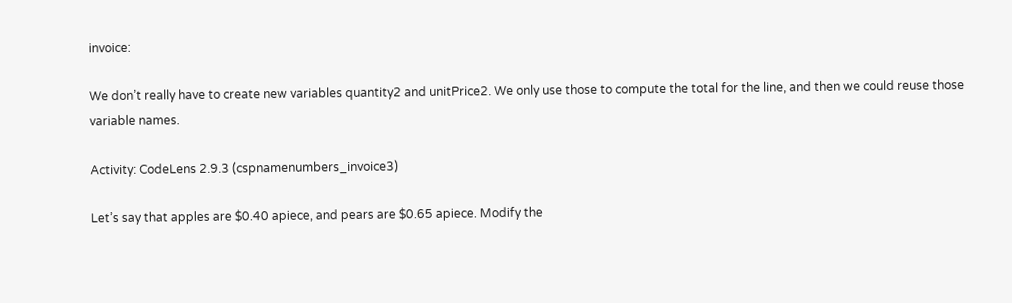invoice:

We don’t really have to create new variables quantity2 and unitPrice2. We only use those to compute the total for the line, and then we could reuse those variable names.

Activity: CodeLens 2.9.3 (cspnamenumbers_invoice3)

Let’s say that apples are $0.40 apiece, and pears are $0.65 apiece. Modify the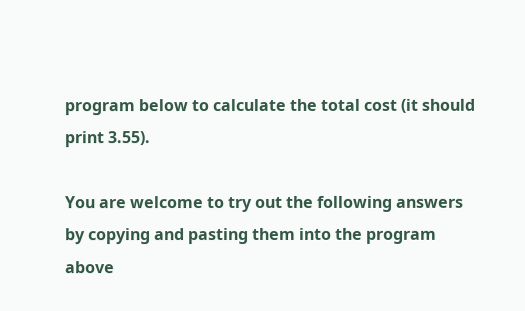program below to calculate the total cost (it should print 3.55).

You are welcome to try out the following answers by copying and pasting them into the program above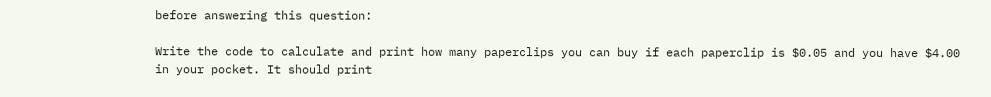before answering this question:

Write the code to calculate and print how many paperclips you can buy if each paperclip is $0.05 and you have $4.00 in your pocket. It should print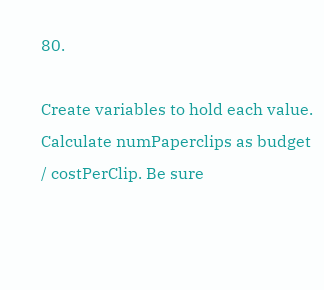80.

Create variables to hold each value. Calculate numPaperclips as budget / costPerClip. Be sure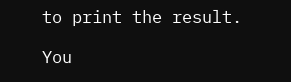to print the result.

You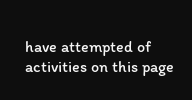have attempted of activities on this page